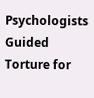Psychologists Guided Torture for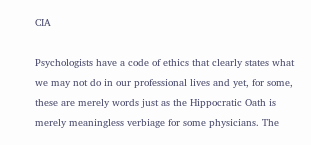CIA

Psychologists have a code of ethics that clearly states what we may not do in our professional lives and yet, for some, these are merely words just as the Hippocratic Oath is merely meaningless verbiage for some physicians. The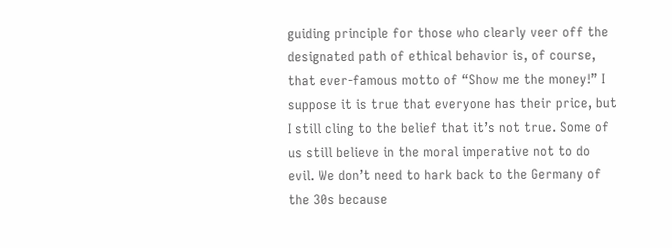guiding principle for those who clearly veer off the designated path of ethical behavior is, of course, that ever-famous motto of “Show me the money!” I suppose it is true that everyone has their price, but I still cling to the belief that it’s not true. Some of us still believe in the moral imperative not to do evil. We don’t need to hark back to the Germany of the 30s because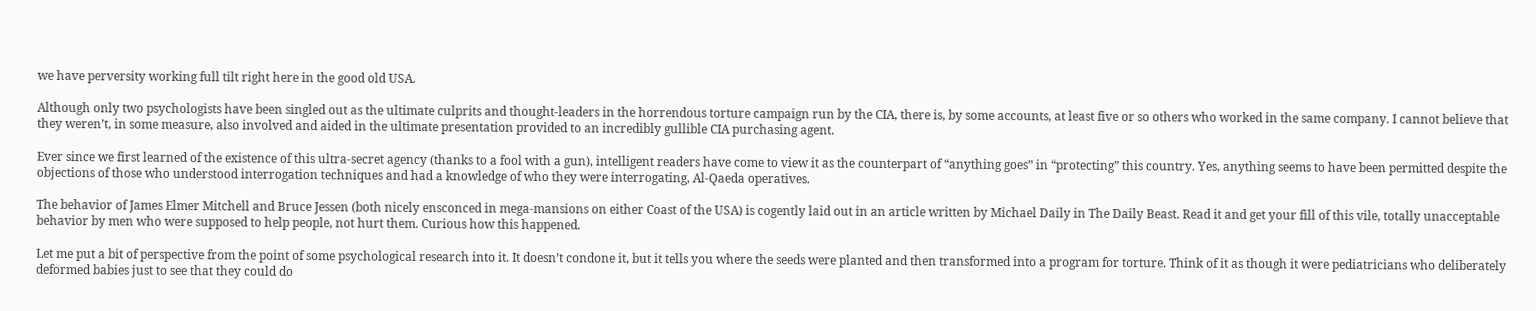we have perversity working full tilt right here in the good old USA.

Although only two psychologists have been singled out as the ultimate culprits and thought-leaders in the horrendous torture campaign run by the CIA, there is, by some accounts, at least five or so others who worked in the same company. I cannot believe that they weren’t, in some measure, also involved and aided in the ultimate presentation provided to an incredibly gullible CIA purchasing agent.

Ever since we first learned of the existence of this ultra-secret agency (thanks to a fool with a gun), intelligent readers have come to view it as the counterpart of “anything goes” in “protecting” this country. Yes, anything seems to have been permitted despite the objections of those who understood interrogation techniques and had a knowledge of who they were interrogating, Al-Qaeda operatives.

The behavior of James Elmer Mitchell and Bruce Jessen (both nicely ensconced in mega-mansions on either Coast of the USA) is cogently laid out in an article written by Michael Daily in The Daily Beast. Read it and get your fill of this vile, totally unacceptable behavior by men who were supposed to help people, not hurt them. Curious how this happened.

Let me put a bit of perspective from the point of some psychological research into it. It doesn’t condone it, but it tells you where the seeds were planted and then transformed into a program for torture. Think of it as though it were pediatricians who deliberately deformed babies just to see that they could do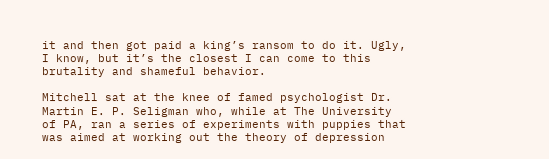it and then got paid a king’s ransom to do it. Ugly, I know, but it’s the closest I can come to this brutality and shameful behavior.

Mitchell sat at the knee of famed psychologist Dr. Martin E. P. Seligman who, while at The University of PA, ran a series of experiments with puppies that was aimed at working out the theory of depression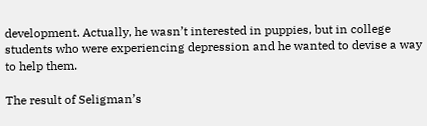development. Actually, he wasn’t interested in puppies, but in college students who were experiencing depression and he wanted to devise a way to help them.

The result of Seligman’s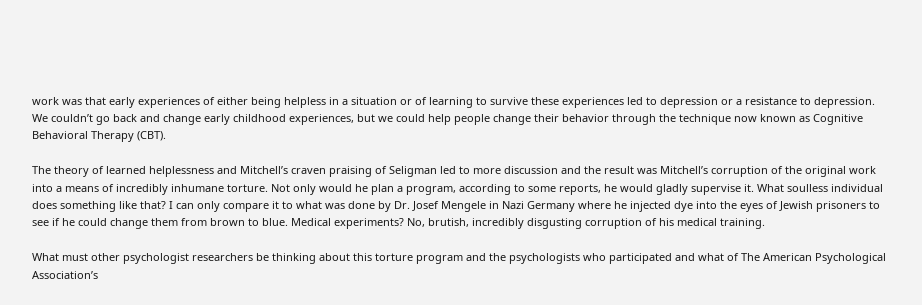work was that early experiences of either being helpless in a situation or of learning to survive these experiences led to depression or a resistance to depression. We couldn’t go back and change early childhood experiences, but we could help people change their behavior through the technique now known as Cognitive Behavioral Therapy (CBT).

The theory of learned helplessness and Mitchell’s craven praising of Seligman led to more discussion and the result was Mitchell’s corruption of the original work into a means of incredibly inhumane torture. Not only would he plan a program, according to some reports, he would gladly supervise it. What soulless individual does something like that? I can only compare it to what was done by Dr. Josef Mengele in Nazi Germany where he injected dye into the eyes of Jewish prisoners to see if he could change them from brown to blue. Medical experiments? No, brutish, incredibly disgusting corruption of his medical training.

What must other psychologist researchers be thinking about this torture program and the psychologists who participated and what of The American Psychological Association’s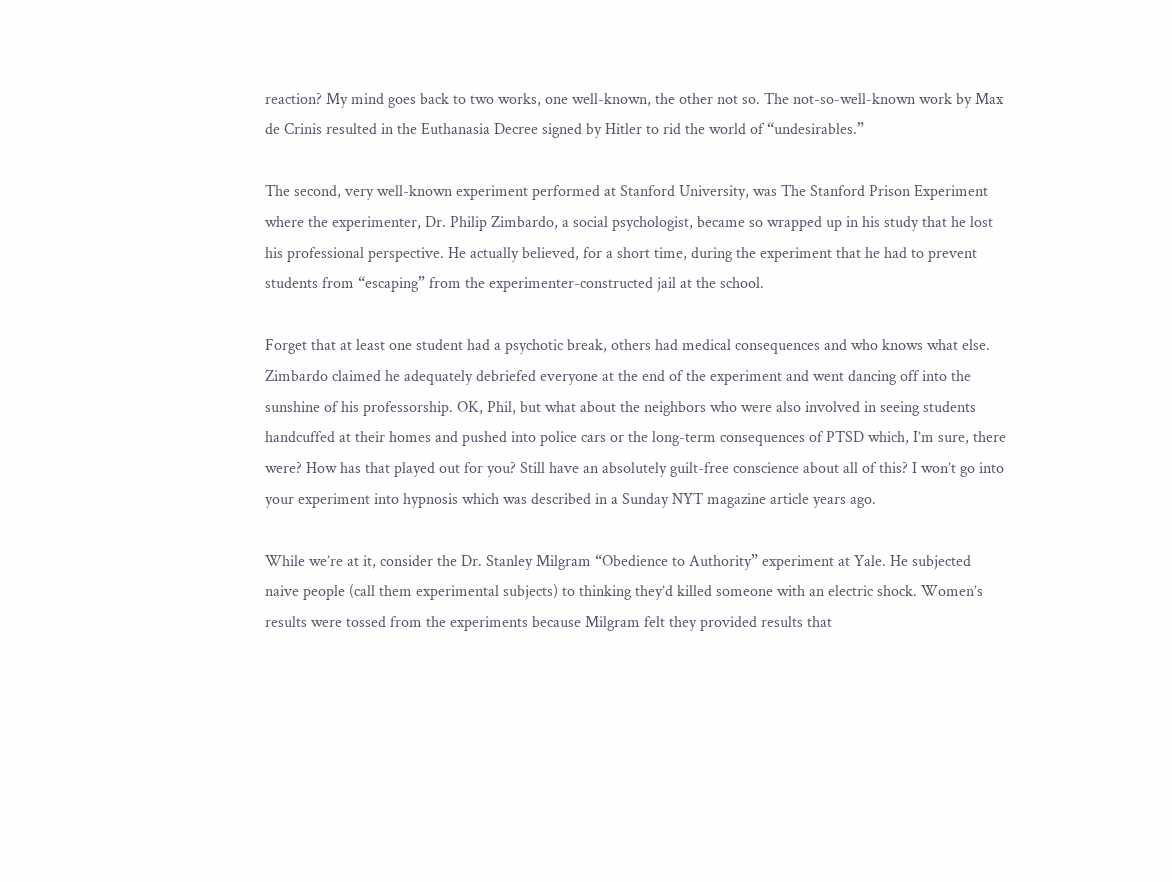reaction? My mind goes back to two works, one well-known, the other not so. The not-so-well-known work by Max de Crinis resulted in the Euthanasia Decree signed by Hitler to rid the world of “undesirables.”

The second, very well-known experiment performed at Stanford University, was The Stanford Prison Experiment where the experimenter, Dr. Philip Zimbardo, a social psychologist, became so wrapped up in his study that he lost his professional perspective. He actually believed, for a short time, during the experiment that he had to prevent students from “escaping” from the experimenter-constructed jail at the school.

Forget that at least one student had a psychotic break, others had medical consequences and who knows what else. Zimbardo claimed he adequately debriefed everyone at the end of the experiment and went dancing off into the sunshine of his professorship. OK, Phil, but what about the neighbors who were also involved in seeing students handcuffed at their homes and pushed into police cars or the long-term consequences of PTSD which, I’m sure, there were? How has that played out for you? Still have an absolutely guilt-free conscience about all of this? I won’t go into your experiment into hypnosis which was described in a Sunday NYT magazine article years ago.

While we’re at it, consider the Dr. Stanley Milgram “Obedience to Authority” experiment at Yale. He subjected naive people (call them experimental subjects) to thinking they’d killed someone with an electric shock. Women’s results were tossed from the experiments because Milgram felt they provided results that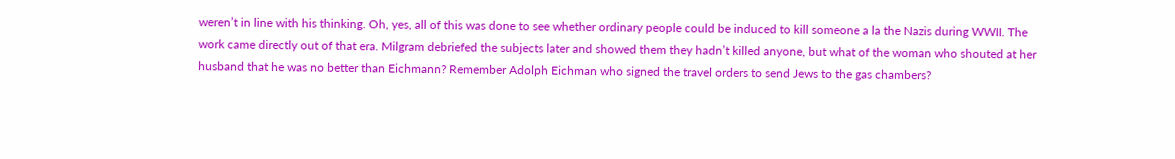weren’t in line with his thinking. Oh, yes, all of this was done to see whether ordinary people could be induced to kill someone a la the Nazis during WWII. The work came directly out of that era. Milgram debriefed the subjects later and showed them they hadn’t killed anyone, but what of the woman who shouted at her husband that he was no better than Eichmann? Remember Adolph Eichman who signed the travel orders to send Jews to the gas chambers?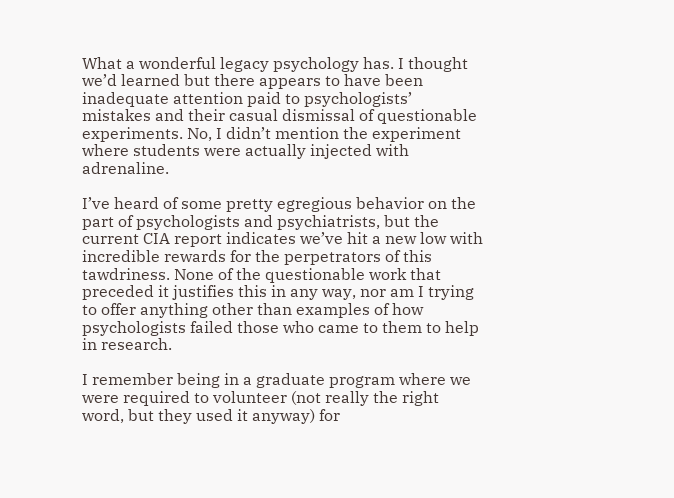What a wonderful legacy psychology has. I thought we’d learned but there appears to have been inadequate attention paid to psychologists’ mistakes and their casual dismissal of questionable experiments. No, I didn’t mention the experiment where students were actually injected with adrenaline.

I’ve heard of some pretty egregious behavior on the part of psychologists and psychiatrists, but the current CIA report indicates we’ve hit a new low with incredible rewards for the perpetrators of this tawdriness. None of the questionable work that preceded it justifies this in any way, nor am I trying to offer anything other than examples of how psychologists failed those who came to them to help in research.

I remember being in a graduate program where we were required to volunteer (not really the right word, but they used it anyway) for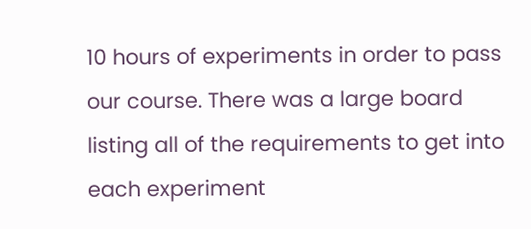10 hours of experiments in order to pass our course. There was a large board listing all of the requirements to get into each experiment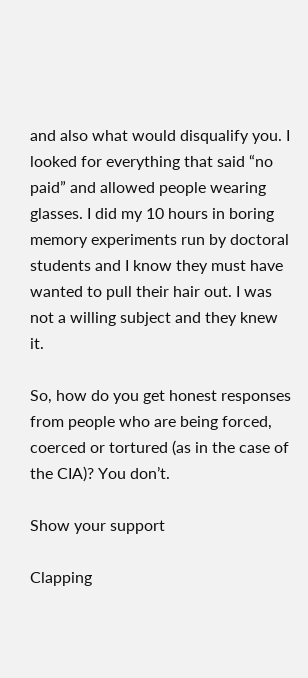and also what would disqualify you. I looked for everything that said “no paid” and allowed people wearing glasses. I did my 10 hours in boring memory experiments run by doctoral students and I know they must have wanted to pull their hair out. I was not a willing subject and they knew it.

So, how do you get honest responses from people who are being forced, coerced or tortured (as in the case of the CIA)? You don’t.

Show your support

Clapping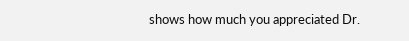shows how much you appreciated Dr.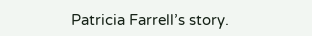Patricia Farrell’s story.